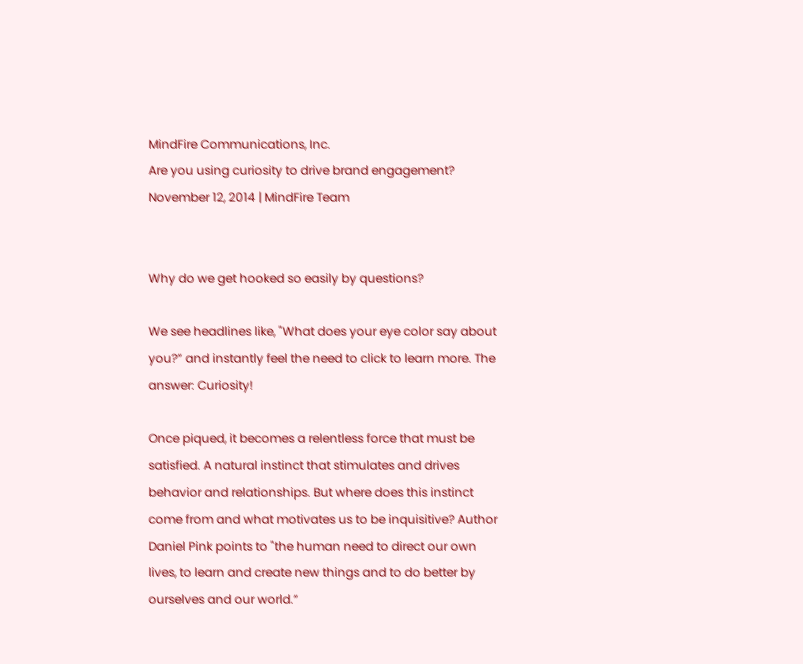MindFire Communications, Inc.
Are you using curiosity to drive brand engagement?
November 12, 2014 | MindFire Team


Why do we get hooked so easily by questions?

We see headlines like, "What does your eye color say about you?” and instantly feel the need to click to learn more. The answer: Curiosity!

Once piqued, it becomes a relentless force that must be satisfied. A natural instinct that stimulates and drives behavior and relationships. But where does this instinct come from and what motivates us to be inquisitive? Author Daniel Pink points to "the human need to direct our own lives, to learn and create new things and to do better by ourselves and our world.”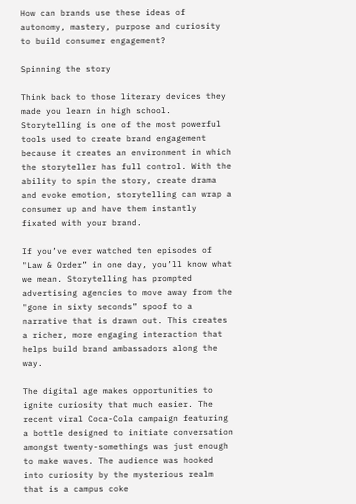How can brands use these ideas of autonomy, mastery, purpose and curiosity to build consumer engagement?

Spinning the story

Think back to those literary devices they made you learn in high school. Storytelling is one of the most powerful tools used to create brand engagement because it creates an environment in which the storyteller has full control. With the ability to spin the story, create drama and evoke emotion, storytelling can wrap a consumer up and have them instantly fixated with your brand.

If you’ve ever watched ten episodes of "Law & Order” in one day, you’ll know what we mean. Storytelling has prompted advertising agencies to move away from the "gone in sixty seconds” spoof to a narrative that is drawn out. This creates a richer, more engaging interaction that helps build brand ambassadors along the way.

The digital age makes opportunities to ignite curiosity that much easier. The recent viral Coca-Cola campaign featuring a bottle designed to initiate conversation amongst twenty-somethings was just enough to make waves. The audience was hooked into curiosity by the mysterious realm that is a campus coke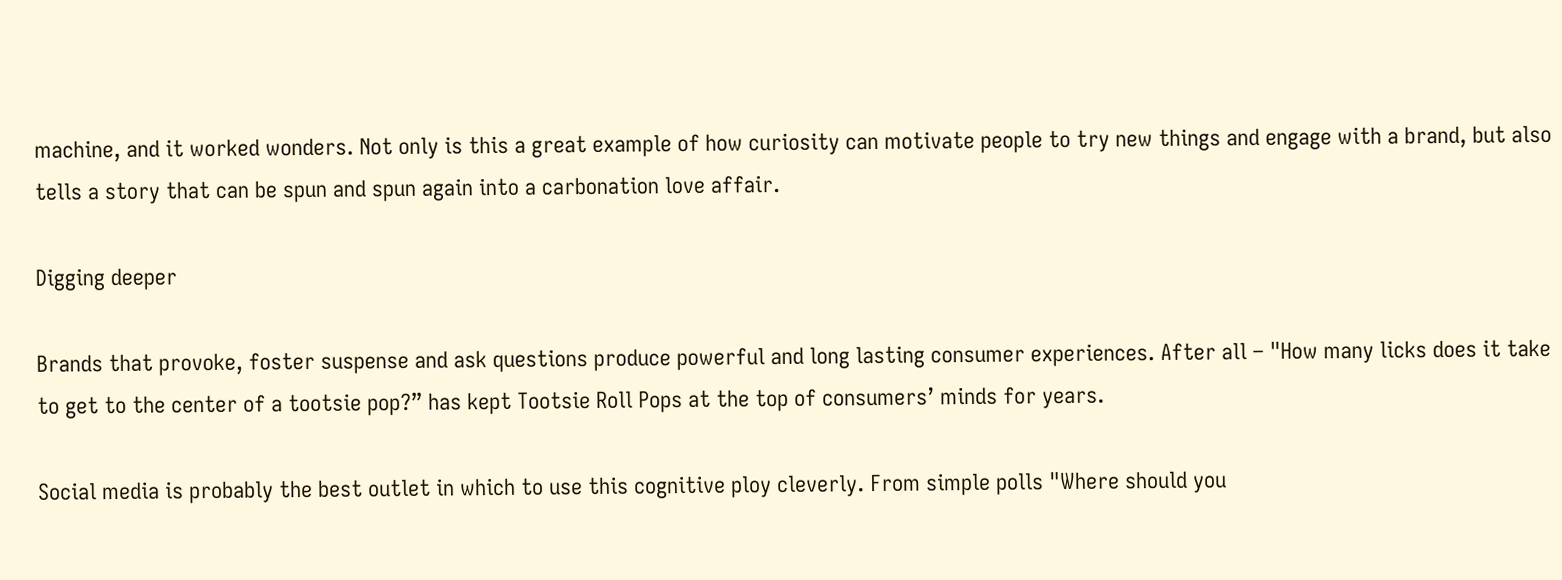machine, and it worked wonders. Not only is this a great example of how curiosity can motivate people to try new things and engage with a brand, but also tells a story that can be spun and spun again into a carbonation love affair.

Digging deeper

Brands that provoke, foster suspense and ask questions produce powerful and long lasting consumer experiences. After all – "How many licks does it take to get to the center of a tootsie pop?” has kept Tootsie Roll Pops at the top of consumers’ minds for years.

Social media is probably the best outlet in which to use this cognitive ploy cleverly. From simple polls "Where should you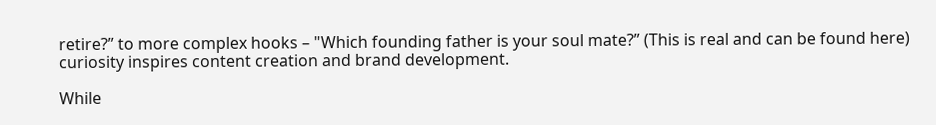retire?” to more complex hooks – "Which founding father is your soul mate?” (This is real and can be found here) curiosity inspires content creation and brand development.

While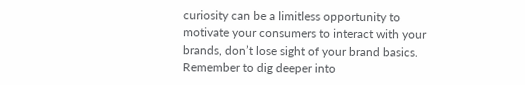curiosity can be a limitless opportunity to motivate your consumers to interact with your brands, don’t lose sight of your brand basics. Remember to dig deeper into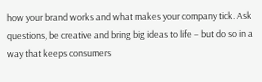how your brand works and what makes your company tick. Ask questions, be creative and bring big ideas to life – but do so in a way that keeps consumers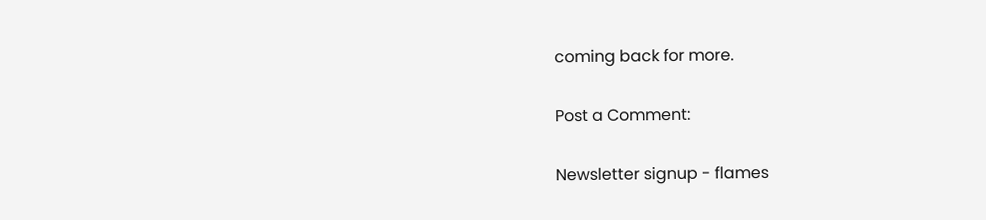coming back for more.

Post a Comment:

Newsletter signup - flames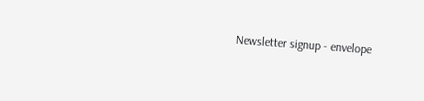Newsletter signup - envelope